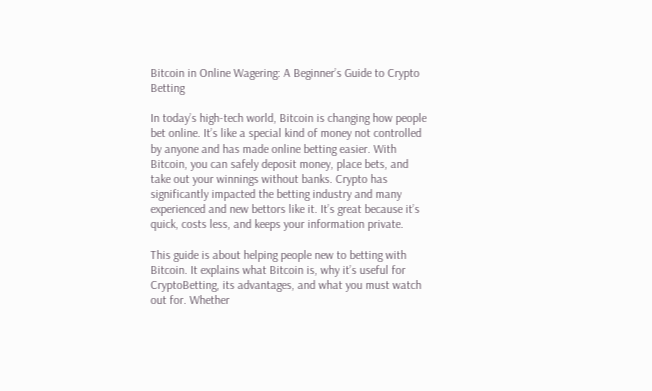Bitcoin in Online Wagering: A Beginner’s Guide to Crypto Betting

In today’s high-tech world, Bitcoin is changing how people bet online. It’s like a special kind of money not controlled by anyone and has made online betting easier. With Bitcoin, you can safely deposit money, place bets, and take out your winnings without banks. Crypto has significantly impacted the betting industry and many experienced and new bettors like it. It’s great because it’s quick, costs less, and keeps your information private.

This guide is about helping people new to betting with Bitcoin. It explains what Bitcoin is, why it’s useful for CryptoBetting, its advantages, and what you must watch out for. Whether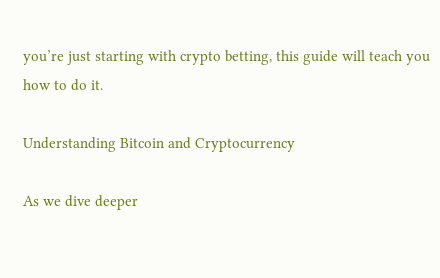you’re just starting with crypto betting, this guide will teach you how to do it.

Understanding Bitcoin and Cryptocurrency

As we dive deeper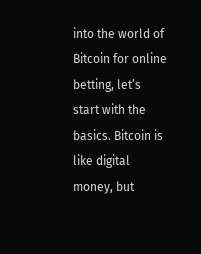into the world of Bitcoin for online betting, let’s start with the basics. Bitcoin is like digital money, but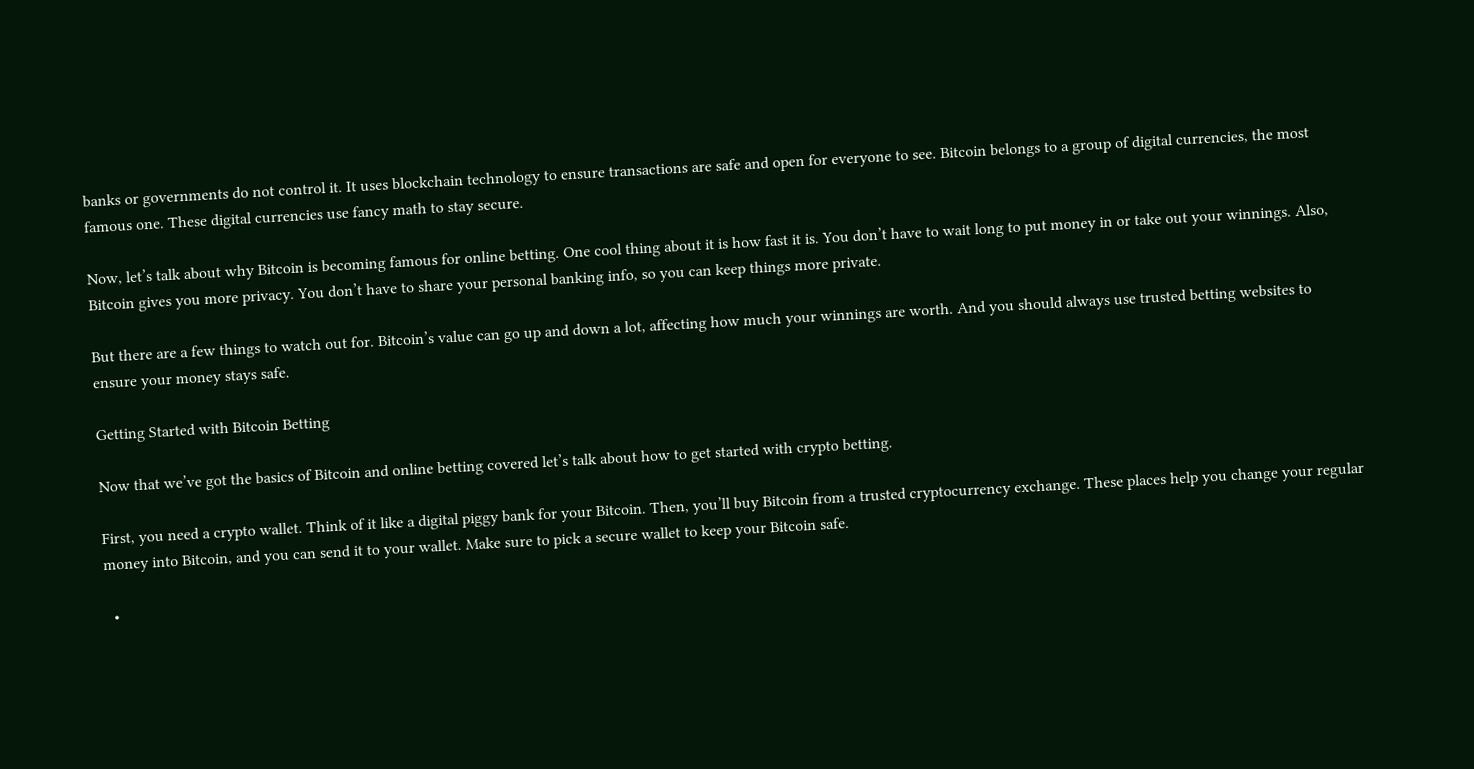banks or governments do not control it. It uses blockchain technology to ensure transactions are safe and open for everyone to see. Bitcoin belongs to a group of digital currencies, the most famous one. These digital currencies use fancy math to stay secure.

Now, let’s talk about why Bitcoin is becoming famous for online betting. One cool thing about it is how fast it is. You don’t have to wait long to put money in or take out your winnings. Also, Bitcoin gives you more privacy. You don’t have to share your personal banking info, so you can keep things more private.

But there are a few things to watch out for. Bitcoin’s value can go up and down a lot, affecting how much your winnings are worth. And you should always use trusted betting websites to ensure your money stays safe.

Getting Started with Bitcoin Betting

Now that we’ve got the basics of Bitcoin and online betting covered let’s talk about how to get started with crypto betting.

First, you need a crypto wallet. Think of it like a digital piggy bank for your Bitcoin. Then, you’ll buy Bitcoin from a trusted cryptocurrency exchange. These places help you change your regular money into Bitcoin, and you can send it to your wallet. Make sure to pick a secure wallet to keep your Bitcoin safe.

  •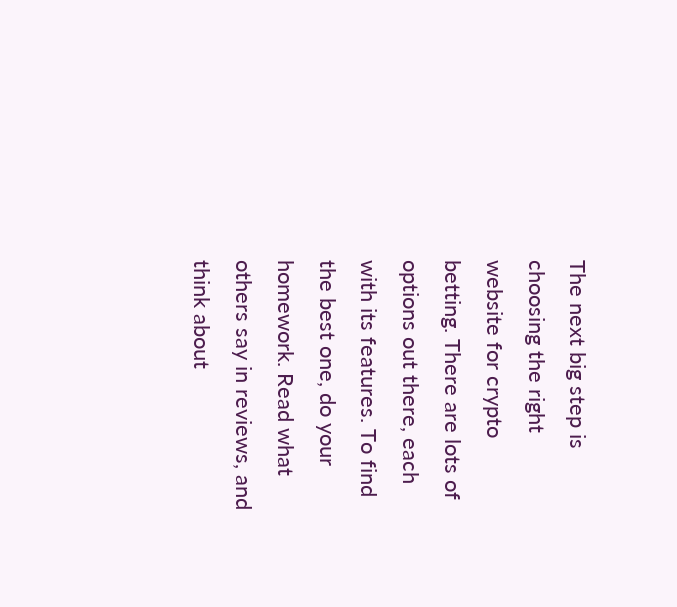The next big step is choosing the right website for crypto betting. There are lots of options out there, each with its features. To find the best one, do your homework. Read what others say in reviews, and think about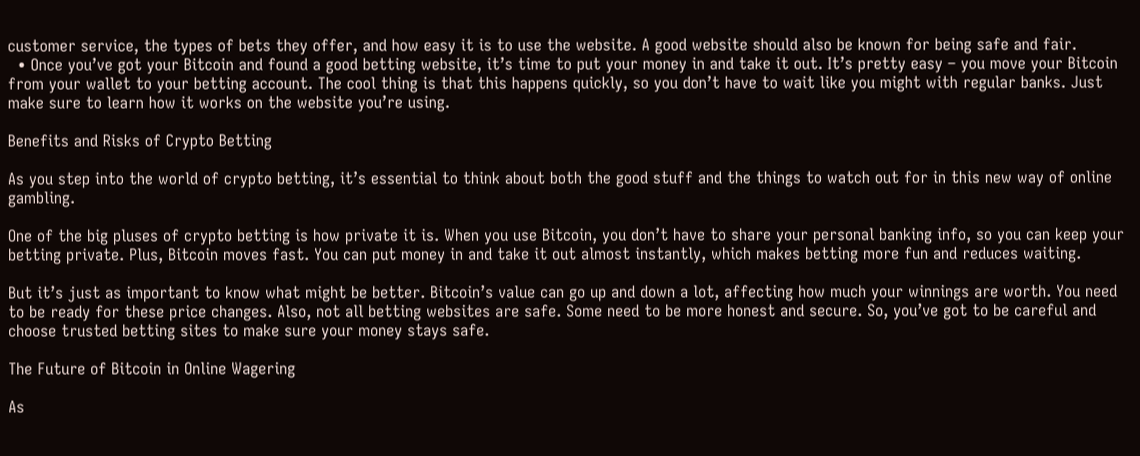customer service, the types of bets they offer, and how easy it is to use the website. A good website should also be known for being safe and fair.
  • Once you’ve got your Bitcoin and found a good betting website, it’s time to put your money in and take it out. It’s pretty easy – you move your Bitcoin from your wallet to your betting account. The cool thing is that this happens quickly, so you don’t have to wait like you might with regular banks. Just make sure to learn how it works on the website you’re using.

Benefits and Risks of Crypto Betting

As you step into the world of crypto betting, it’s essential to think about both the good stuff and the things to watch out for in this new way of online gambling.

One of the big pluses of crypto betting is how private it is. When you use Bitcoin, you don’t have to share your personal banking info, so you can keep your betting private. Plus, Bitcoin moves fast. You can put money in and take it out almost instantly, which makes betting more fun and reduces waiting.

But it’s just as important to know what might be better. Bitcoin’s value can go up and down a lot, affecting how much your winnings are worth. You need to be ready for these price changes. Also, not all betting websites are safe. Some need to be more honest and secure. So, you’ve got to be careful and choose trusted betting sites to make sure your money stays safe.

The Future of Bitcoin in Online Wagering

As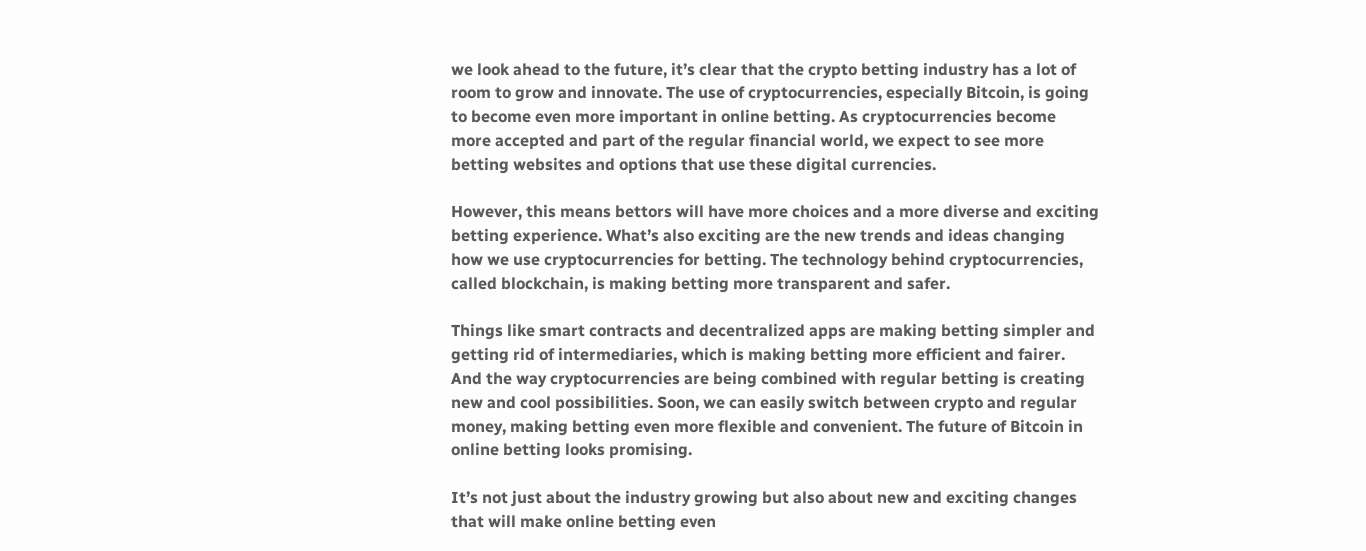we look ahead to the future, it’s clear that the crypto betting industry has a lot of room to grow and innovate. The use of cryptocurrencies, especially Bitcoin, is going to become even more important in online betting. As cryptocurrencies become more accepted and part of the regular financial world, we expect to see more betting websites and options that use these digital currencies.

However, this means bettors will have more choices and a more diverse and exciting betting experience. What’s also exciting are the new trends and ideas changing how we use cryptocurrencies for betting. The technology behind cryptocurrencies, called blockchain, is making betting more transparent and safer.

Things like smart contracts and decentralized apps are making betting simpler and getting rid of intermediaries, which is making betting more efficient and fairer. And the way cryptocurrencies are being combined with regular betting is creating new and cool possibilities. Soon, we can easily switch between crypto and regular money, making betting even more flexible and convenient. The future of Bitcoin in online betting looks promising.

It’s not just about the industry growing but also about new and exciting changes that will make online betting even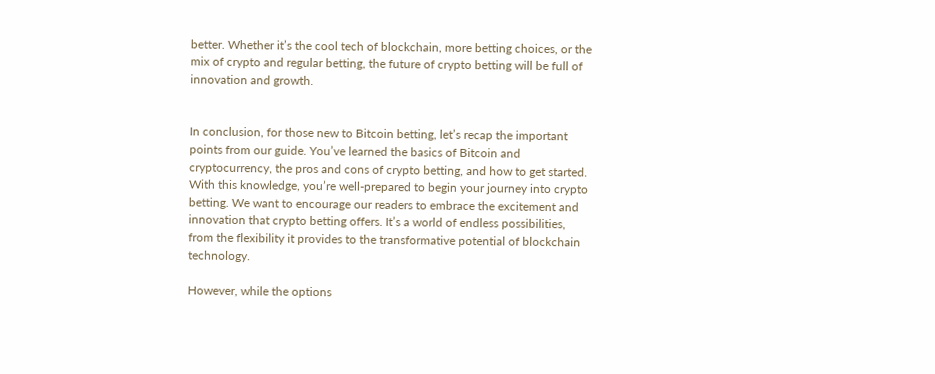better. Whether it’s the cool tech of blockchain, more betting choices, or the mix of crypto and regular betting, the future of crypto betting will be full of innovation and growth.


In conclusion, for those new to Bitcoin betting, let’s recap the important points from our guide. You’ve learned the basics of Bitcoin and cryptocurrency, the pros and cons of crypto betting, and how to get started. With this knowledge, you’re well-prepared to begin your journey into crypto betting. We want to encourage our readers to embrace the excitement and innovation that crypto betting offers. It’s a world of endless possibilities, from the flexibility it provides to the transformative potential of blockchain technology.

However, while the options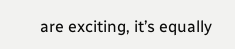are exciting, it’s equally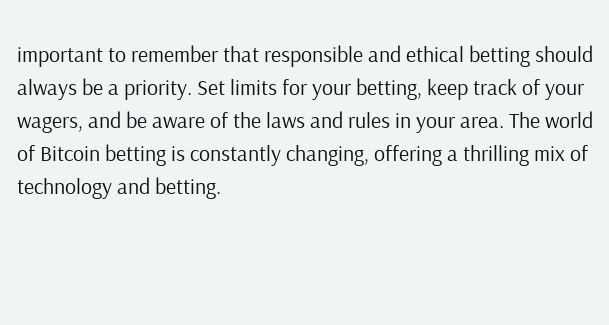important to remember that responsible and ethical betting should always be a priority. Set limits for your betting, keep track of your wagers, and be aware of the laws and rules in your area. The world of Bitcoin betting is constantly changing, offering a thrilling mix of technology and betting.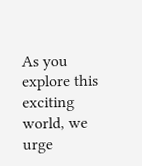As you explore this exciting world, we urge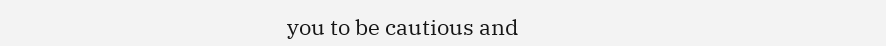you to be cautious and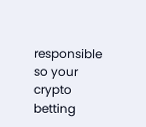responsible so your crypto betting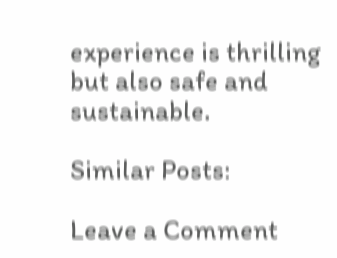experience is thrilling but also safe and sustainable.

Similar Posts:

Leave a Comment